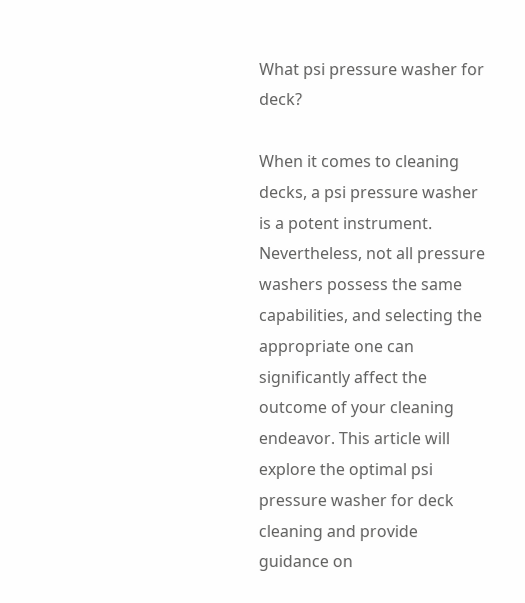What psi pressure washer for deck?

When it comes to cleaning decks, a psi pressure washer is a potent instrument. Nevertheless, not all pressure washers possess the same capabilities, and selecting the appropriate one can significantly affect the outcome of your cleaning endeavor. This article will explore the optimal psi pressure washer for deck cleaning and provide guidance on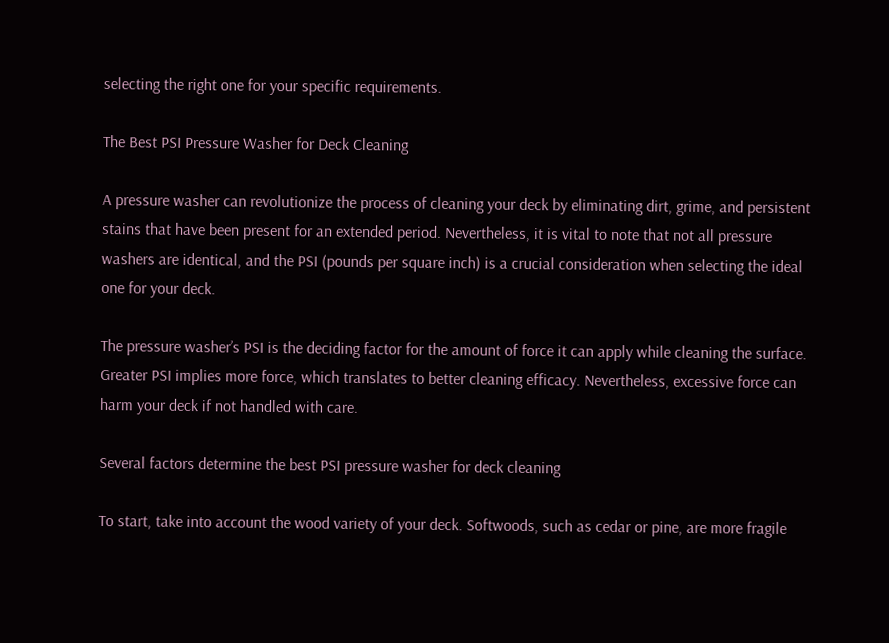selecting the right one for your specific requirements.

The Best PSI Pressure Washer for Deck Cleaning

A pressure washer can revolutionize the process of cleaning your deck by eliminating dirt, grime, and persistent stains that have been present for an extended period. Nevertheless, it is vital to note that not all pressure washers are identical, and the PSI (pounds per square inch) is a crucial consideration when selecting the ideal one for your deck.

The pressure washer’s PSI is the deciding factor for the amount of force it can apply while cleaning the surface. Greater PSI implies more force, which translates to better cleaning efficacy. Nevertheless, excessive force can harm your deck if not handled with care.

Several factors determine the best PSI pressure washer for deck cleaning

To start, take into account the wood variety of your deck. Softwoods, such as cedar or pine, are more fragile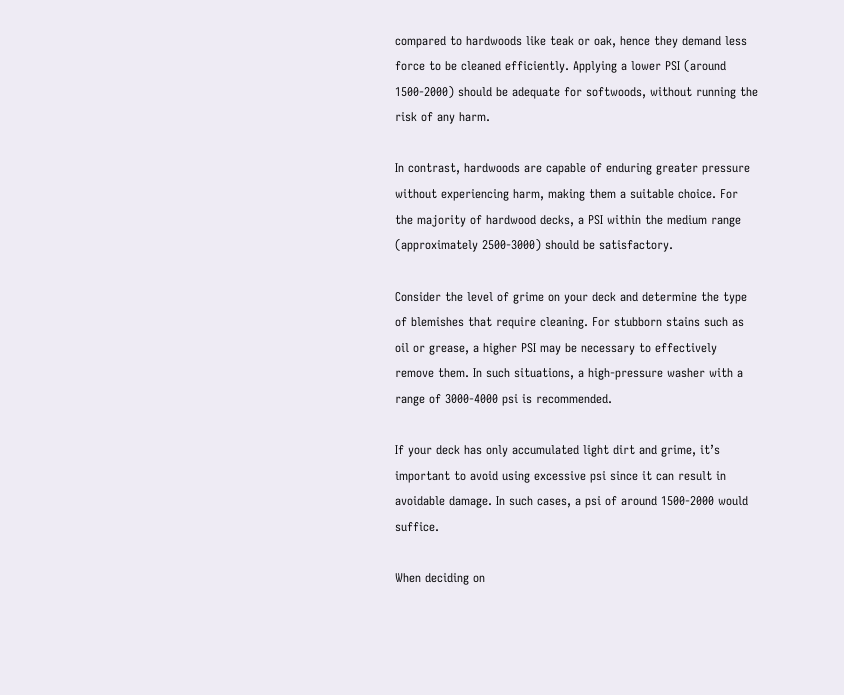compared to hardwoods like teak or oak, hence they demand less force to be cleaned efficiently. Applying a lower PSI (around 1500-2000) should be adequate for softwoods, without running the risk of any harm.

In contrast, hardwoods are capable of enduring greater pressure without experiencing harm, making them a suitable choice. For the majority of hardwood decks, a PSI within the medium range (approximately 2500-3000) should be satisfactory.

Consider the level of grime on your deck and determine the type of blemishes that require cleaning. For stubborn stains such as oil or grease, a higher PSI may be necessary to effectively remove them. In such situations, a high-pressure washer with a range of 3000-4000 psi is recommended.

If your deck has only accumulated light dirt and grime, it’s important to avoid using excessive psi since it can result in avoidable damage. In such cases, a psi of around 1500-2000 would suffice.

When deciding on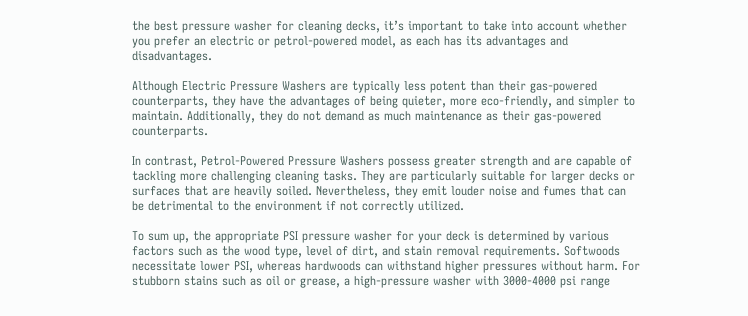the best pressure washer for cleaning decks, it’s important to take into account whether you prefer an electric or petrol-powered model, as each has its advantages and disadvantages.

Although Electric Pressure Washers are typically less potent than their gas-powered counterparts, they have the advantages of being quieter, more eco-friendly, and simpler to maintain. Additionally, they do not demand as much maintenance as their gas-powered counterparts.

In contrast, Petrol-Powered Pressure Washers possess greater strength and are capable of tackling more challenging cleaning tasks. They are particularly suitable for larger decks or surfaces that are heavily soiled. Nevertheless, they emit louder noise and fumes that can be detrimental to the environment if not correctly utilized.

To sum up, the appropriate PSI pressure washer for your deck is determined by various factors such as the wood type, level of dirt, and stain removal requirements. Softwoods necessitate lower PSI, whereas hardwoods can withstand higher pressures without harm. For stubborn stains such as oil or grease, a high-pressure washer with 3000-4000 psi range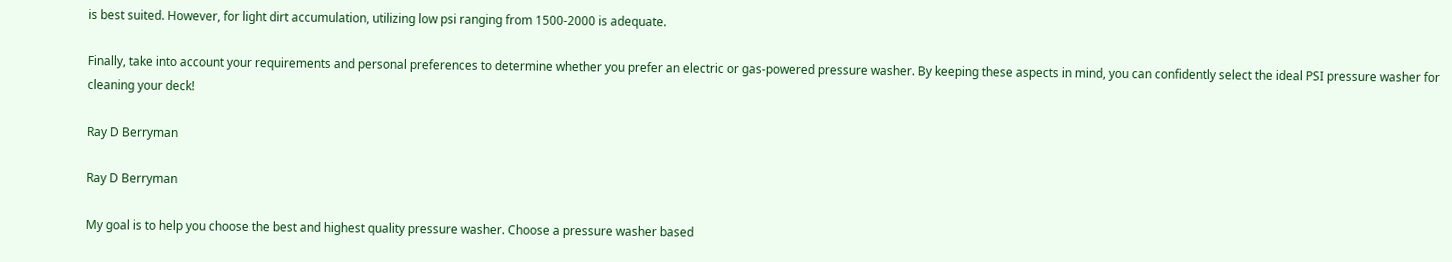is best suited. However, for light dirt accumulation, utilizing low psi ranging from 1500-2000 is adequate.

Finally, take into account your requirements and personal preferences to determine whether you prefer an electric or gas-powered pressure washer. By keeping these aspects in mind, you can confidently select the ideal PSI pressure washer for cleaning your deck!

Ray D Berryman

Ray D Berryman

My goal is to help you choose the best and highest quality pressure washer. Choose a pressure washer based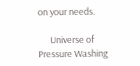on your needs.

      Universe of Pressure Washing